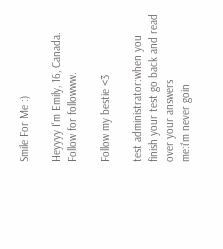Smile For Me :)

Heyyyy I'm Emily, 16, Canada.
Follow for followww.

Follow my bestie <3

test administrator:when you finish your test go back and read over your answers
me:i'm never goin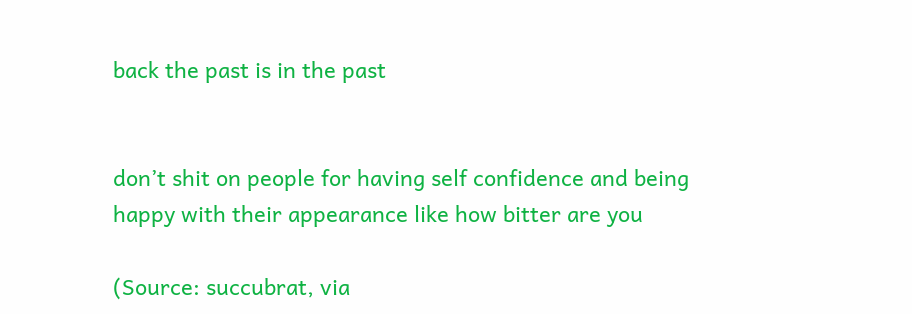back the past is in the past


don’t shit on people for having self confidence and being happy with their appearance like how bitter are you

(Source: succubrat, via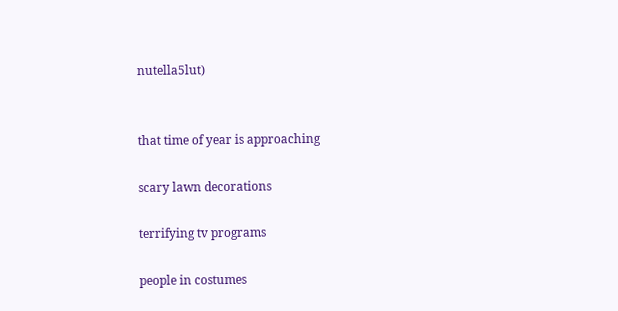nutella5lut)


that time of year is approaching

scary lawn decorations

terrifying tv programs

people in costumes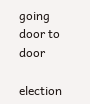going door to door

election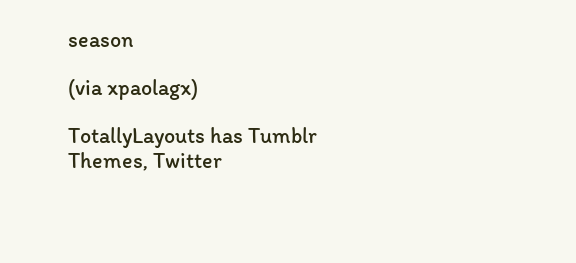season

(via xpaolagx)

TotallyLayouts has Tumblr Themes, Twitter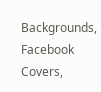Backgrounds, Facebook Covers,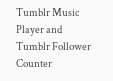Tumblr Music Player and Tumblr Follower Counter